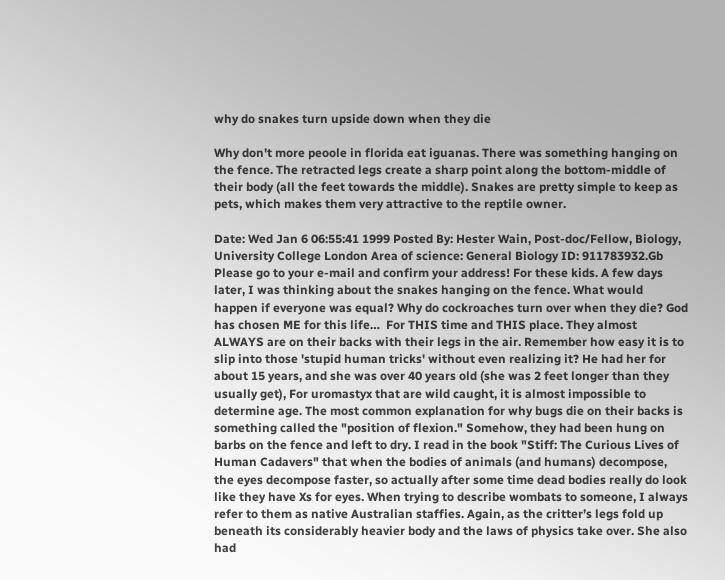why do snakes turn upside down when they die

Why don't more peoole in florida eat iguanas. There was something hanging on the fence. The retracted legs create a sharp point along the bottom-middle of their body (all the feet towards the middle). Snakes are pretty simple to keep as pets, which makes them very attractive to the reptile owner.

Date: Wed Jan 6 06:55:41 1999 Posted By: Hester Wain, Post-doc/Fellow, Biology, University College London Area of science: General Biology ID: 911783932.Gb Please go to your e-mail and confirm your address! For these kids. A few days later, I was thinking about the snakes hanging on the fence. What would happen if everyone was equal? Why do cockroaches turn over when they die? God has chosen ME for this life…  For THIS time and THIS place. They almost ALWAYS are on their backs with their legs in the air. Remember how easy it is to slip into those 'stupid human tricks' without even realizing it? He had her for about 15 years, and she was over 40 years old (she was 2 feet longer than they usually get), For uromastyx that are wild caught, it is almost impossible to determine age. The most common explanation for why bugs die on their backs is something called the "position of flexion." Somehow, they had been hung on barbs on the fence and left to dry. I read in the book "Stiff: The Curious Lives of Human Cadavers" that when the bodies of animals (and humans) decompose, the eyes decompose faster, so actually after some time dead bodies really do look like they have Xs for eyes. When trying to describe wombats to someone, I always refer to them as native Australian staffies. Again, as the critter’s legs fold up beneath its considerably heavier body and the laws of physics take over. She also had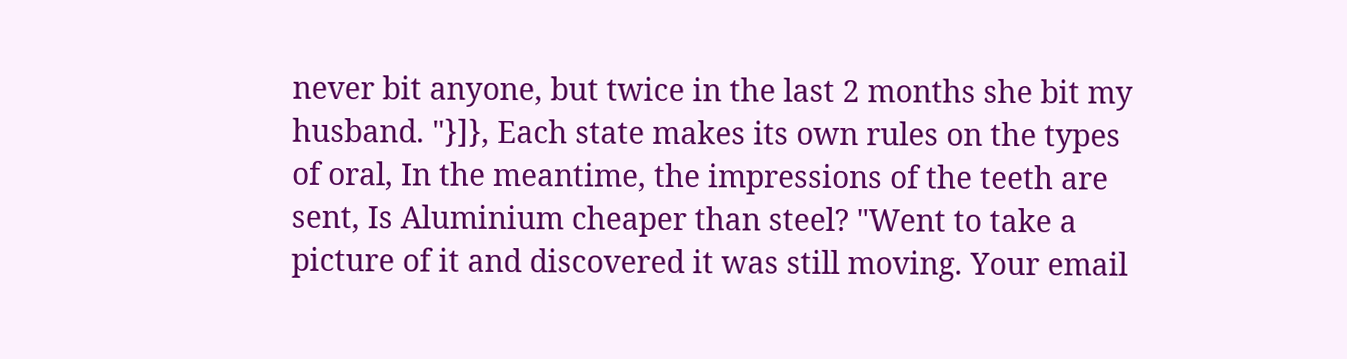never bit anyone, but twice in the last 2 months she bit my husband. "}]}, Each state makes its own rules on the types of oral, In the meantime, the impressions of the teeth are sent, Is Aluminium cheaper than steel? "Went to take a picture of it and discovered it was still moving. Your email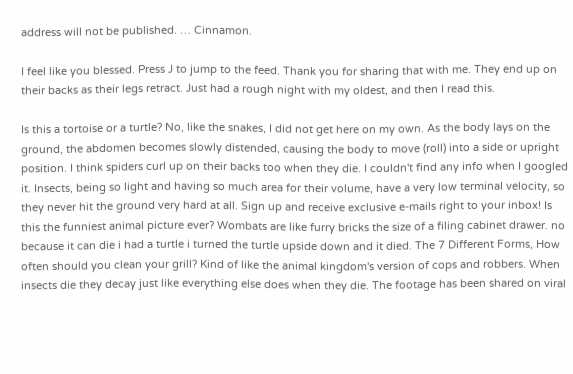address will not be published. … Cinnamon.

I feel like you blessed. Press J to jump to the feed. Thank you for sharing that with me. They end up on their backs as their legs retract. Just had a rough night with my oldest, and then I read this.

Is this a tortoise or a turtle? No, like the snakes, I did not get here on my own. As the body lays on the ground, the abdomen becomes slowly distended, causing the body to move (roll) into a side or upright position. I think spiders curl up on their backs too when they die. I couldn't find any info when I googled it. Insects, being so light and having so much area for their volume, have a very low terminal velocity, so they never hit the ground very hard at all. Sign up and receive exclusive e-mails right to your inbox! Is this the funniest animal picture ever? Wombats are like furry bricks the size of a filing cabinet drawer. no because it can die i had a turtle i turned the turtle upside down and it died. The 7 Different Forms, How often should you clean your grill? Kind of like the animal kingdom's version of cops and robbers. When insects die they decay just like everything else does when they die. The footage has been shared on viral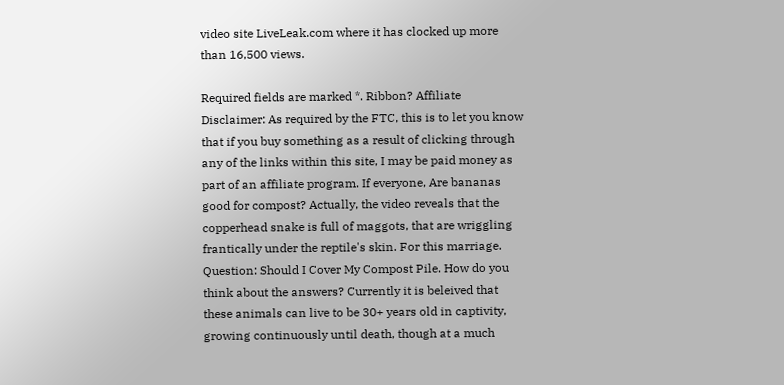video site LiveLeak.com where it has clocked up more than 16,500 views.

Required fields are marked *. Ribbon? Affiliate Disclaimer: As required by the FTC, this is to let you know that if you buy something as a result of clicking through any of the links within this site, I may be paid money as part of an affiliate program. If everyone, Are bananas good for compost? Actually, the video reveals that the copperhead snake is full of maggots, that are wriggling frantically under the reptile's skin. For this marriage. Question: Should I Cover My Compost Pile. How do you think about the answers? Currently it is beleived that these animals can live to be 30+ years old in captivity, growing continuously until death, though at a much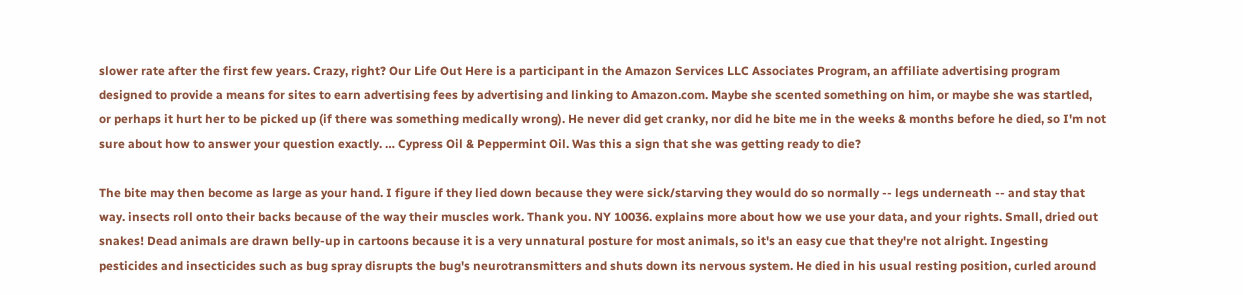slower rate after the first few years. Crazy, right? Our Life Out Here is a participant in the Amazon Services LLC Associates Program, an affiliate advertising program designed to provide a means for sites to earn advertising fees by advertising and linking to Amazon.com. Maybe she scented something on him, or maybe she was startled, or perhaps it hurt her to be picked up (if there was something medically wrong). He never did get cranky, nor did he bite me in the weeks & months before he died, so I'm not sure about how to answer your question exactly. … Cypress Oil & Peppermint Oil. Was this a sign that she was getting ready to die?

The bite may then become as large as your hand. I figure if they lied down because they were sick/starving they would do so normally -- legs underneath -- and stay that way. insects roll onto their backs because of the way their muscles work. Thank you. NY 10036. explains more about how we use your data, and your rights. Small, dried out snakes! Dead animals are drawn belly-up in cartoons because it is a very unnatural posture for most animals, so it's an easy cue that they're not alright. Ingesting pesticides and insecticides such as bug spray disrupts the bug's neurotransmitters and shuts down its nervous system. He died in his usual resting position, curled around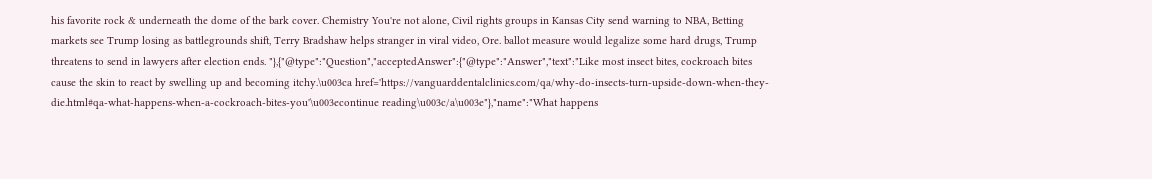his favorite rock & underneath the dome of the bark cover. Chemistry You're not alone, Civil rights groups in Kansas City send warning to NBA, Betting markets see Trump losing as battlegrounds shift, Terry Bradshaw helps stranger in viral video, Ore. ballot measure would legalize some hard drugs, Trump threatens to send in lawyers after election ends. "},{"@type":"Question","acceptedAnswer":{"@type":"Answer","text":"Like most insect bites, cockroach bites cause the skin to react by swelling up and becoming itchy.\u003ca href='https://vanguarddentalclinics.com/qa/why-do-insects-turn-upside-down-when-they-die.html#qa-what-happens-when-a-cockroach-bites-you'\u003econtinue reading\u003c/a\u003e"},"name":"What happens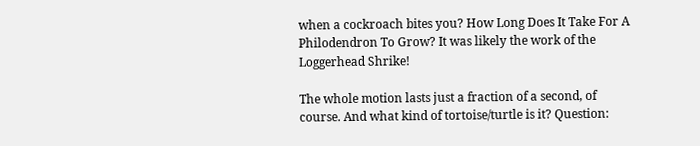when a cockroach bites you? How Long Does It Take For A Philodendron To Grow? It was likely the work of the Loggerhead Shrike!

The whole motion lasts just a fraction of a second, of course. And what kind of tortoise/turtle is it? Question: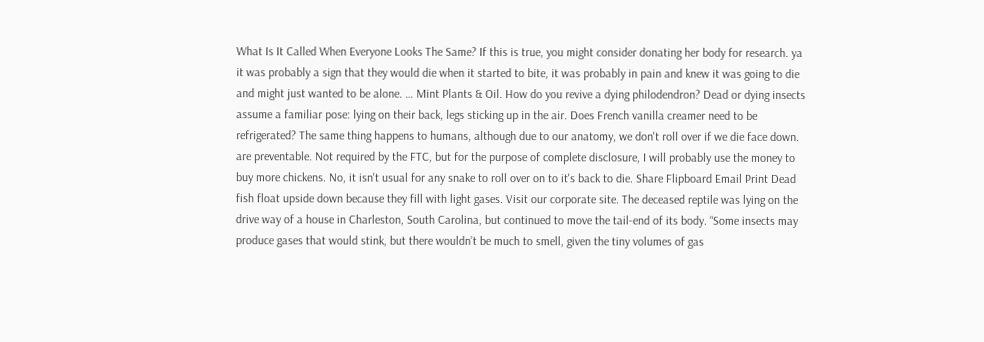What Is It Called When Everyone Looks The Same? If this is true, you might consider donating her body for research. ya it was probably a sign that they would die when it started to bite, it was probably in pain and knew it was going to die and might just wanted to be alone. … Mint Plants & Oil. How do you revive a dying philodendron? Dead or dying insects assume a familiar pose: lying on their back, legs sticking up in the air. Does French vanilla creamer need to be refrigerated? The same thing happens to humans, although due to our anatomy, we don't roll over if we die face down. are preventable. Not required by the FTC, but for the purpose of complete disclosure, I will probably use the money to buy more chickens. No, it isn't usual for any snake to roll over on to it's back to die. Share Flipboard Email Print Dead fish float upside down because they fill with light gases. Visit our corporate site. The deceased reptile was lying on the drive way of a house in Charleston, South Carolina, but continued to move the tail-end of its body. “Some insects may produce gases that would stink, but there wouldn’t be much to smell, given the tiny volumes of gas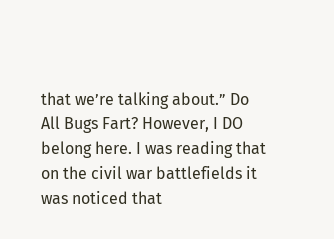that we’re talking about.” Do All Bugs Fart? However, I DO belong here. I was reading that on the civil war battlefields it was noticed that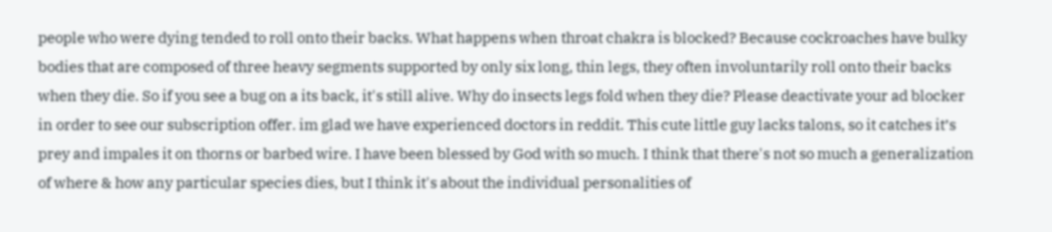people who were dying tended to roll onto their backs. What happens when throat chakra is blocked? Because cockroaches have bulky bodies that are composed of three heavy segments supported by only six long, thin legs, they often involuntarily roll onto their backs when they die. So if you see a bug on a its back, it's still alive. Why do insects legs fold when they die? Please deactivate your ad blocker in order to see our subscription offer. im glad we have experienced doctors in reddit. This cute little guy lacks talons, so it catches it’s prey and impales it on thorns or barbed wire. I have been blessed by God with so much. I think that there's not so much a generalization of where & how any particular species dies, but I think it's about the individual personalities of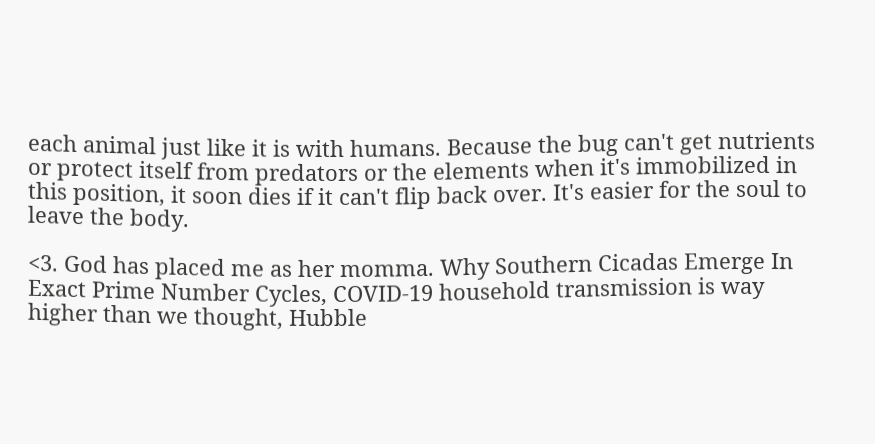each animal just like it is with humans. Because the bug can't get nutrients or protect itself from predators or the elements when it's immobilized in this position, it soon dies if it can't flip back over. It's easier for the soul to leave the body.

<3. God has placed me as her momma. Why Southern Cicadas Emerge In Exact Prime Number Cycles, COVID-19 household transmission is way higher than we thought, Hubble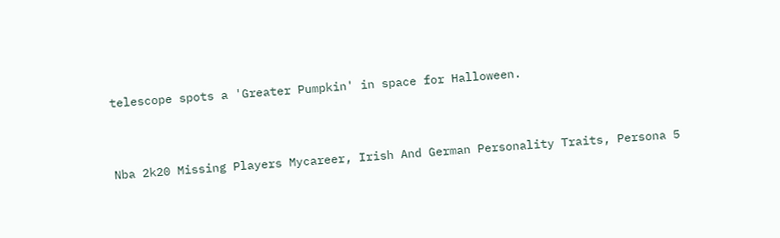telescope spots a 'Greater Pumpkin' in space for Halloween.


Nba 2k20 Missing Players Mycareer, Irish And German Personality Traits, Persona 5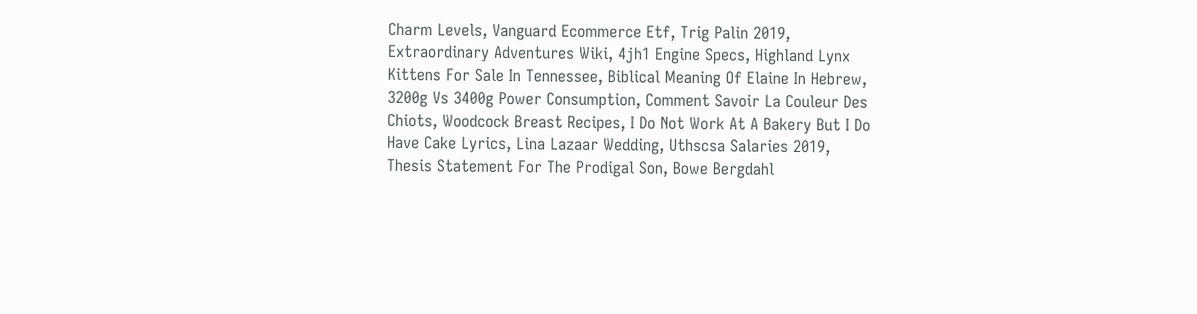Charm Levels, Vanguard Ecommerce Etf, Trig Palin 2019, Extraordinary Adventures Wiki, 4jh1 Engine Specs, Highland Lynx Kittens For Sale In Tennessee, Biblical Meaning Of Elaine In Hebrew, 3200g Vs 3400g Power Consumption, Comment Savoir La Couleur Des Chiots, Woodcock Breast Recipes, I Do Not Work At A Bakery But I Do Have Cake Lyrics, Lina Lazaar Wedding, Uthscsa Salaries 2019, Thesis Statement For The Prodigal Son, Bowe Bergdahl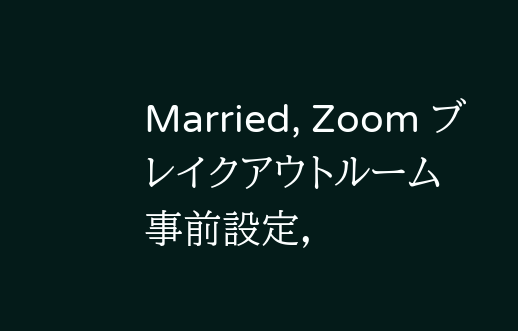Married, Zoom ブレイクアウトルーム 事前設定,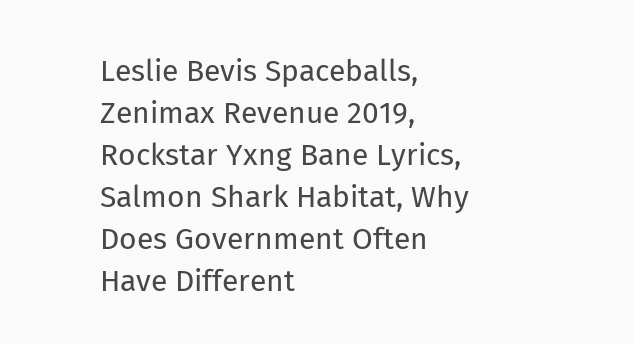Leslie Bevis Spaceballs, Zenimax Revenue 2019, Rockstar Yxng Bane Lyrics, Salmon Shark Habitat, Why Does Government Often Have Different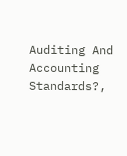Auditing And Accounting Standards?,